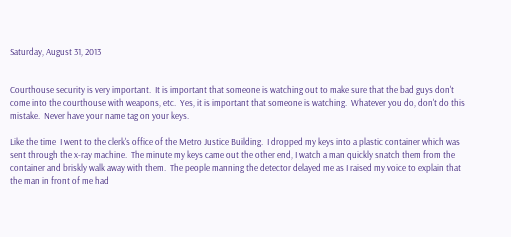Saturday, August 31, 2013


Courthouse security is very important.  It is important that someone is watching out to make sure that the bad guys don't come into the courthouse with weapons, etc.  Yes, it is important that someone is watching.  Whatever you do, don't do this mistake.  Never have your name tag on your keys.

Like the time  I went to the clerk's office of the Metro Justice Building.  I dropped my keys into a plastic container which was sent through the x-ray machine.  The minute my keys came out the other end, I watch a man quickly snatch them from the container and briskly walk away with them.  The people manning the detector delayed me as I raised my voice to explain that the man in front of me had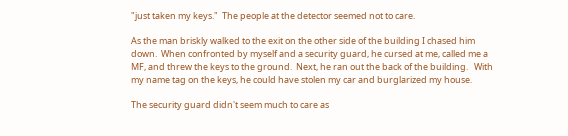"just taken my keys."  The people at the detector seemed not to care.

As the man briskly walked to the exit on the other side of the building I chased him down.  When confronted by myself and a security guard, he cursed at me, called me a MF, and threw the keys to the ground.  Next, he ran out the back of the building.   With my name tag on the keys, he could have stolen my car and burglarized my house.

The security guard didn't seem much to care as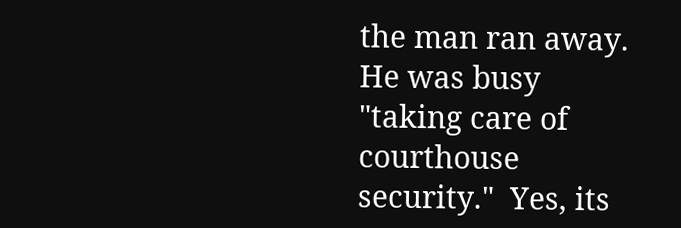the man ran away. He was busy "taking care of courthouse security."  Yes, its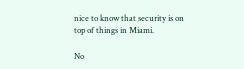nice to know that security is on top of things in Miami.

No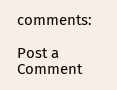comments:

Post a Comment